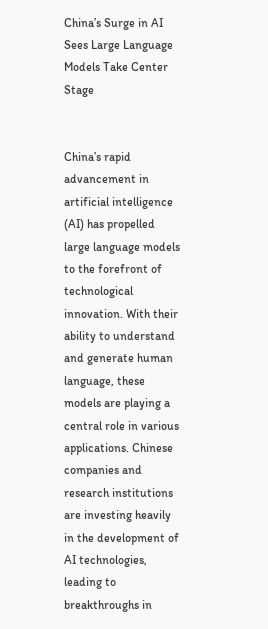China’s Surge in AI Sees Large Language Models Take Center Stage


China’s rapid advancement in artificial intelligence (AI) has propelled large language models to the forefront of technological innovation. With their ability to understand and generate human language, these models are playing a central role in various applications. Chinese companies and research institutions are investing heavily in the development of AI technologies, leading to breakthroughs in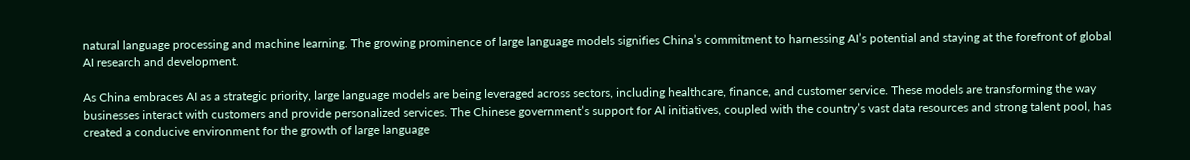natural language processing and machine learning. The growing prominence of large language models signifies China’s commitment to harnessing AI’s potential and staying at the forefront of global AI research and development.

As China embraces AI as a strategic priority, large language models are being leveraged across sectors, including healthcare, finance, and customer service. These models are transforming the way businesses interact with customers and provide personalized services. The Chinese government’s support for AI initiatives, coupled with the country’s vast data resources and strong talent pool, has created a conducive environment for the growth of large language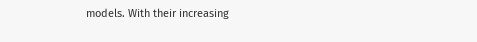models. With their increasing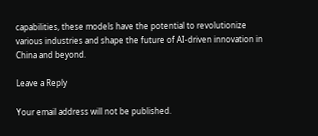capabilities, these models have the potential to revolutionize various industries and shape the future of AI-driven innovation in China and beyond.

Leave a Reply

Your email address will not be published.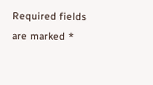Required fields are marked *